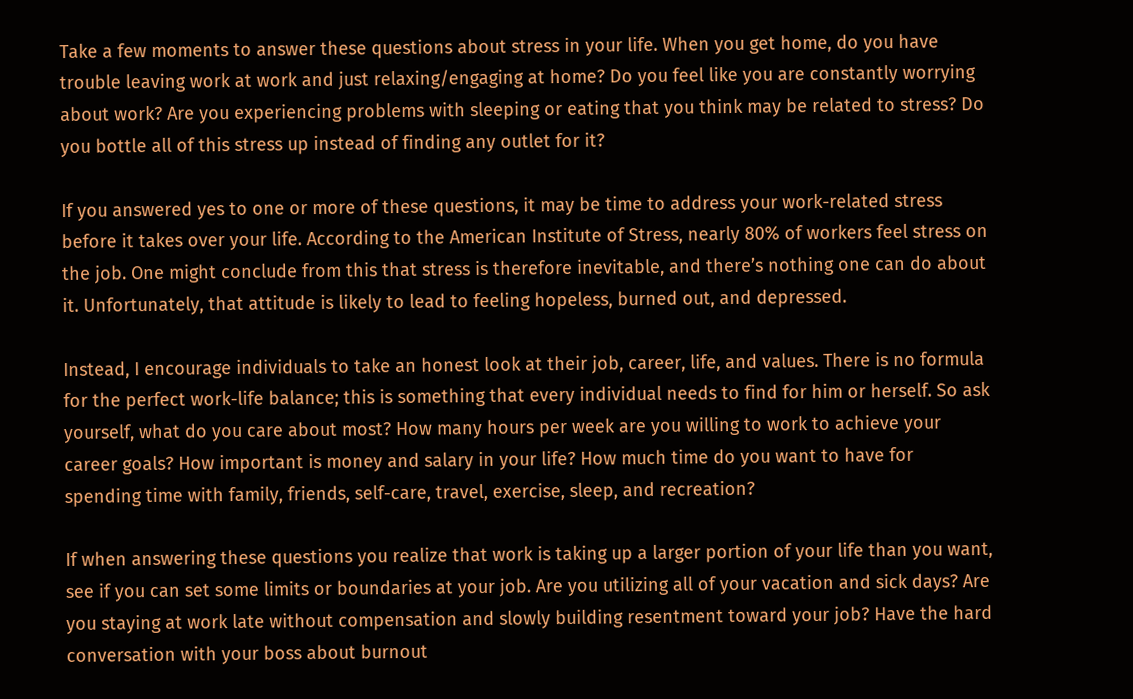Take a few moments to answer these questions about stress in your life. When you get home, do you have trouble leaving work at work and just relaxing/engaging at home? Do you feel like you are constantly worrying about work? Are you experiencing problems with sleeping or eating that you think may be related to stress? Do you bottle all of this stress up instead of finding any outlet for it?

If you answered yes to one or more of these questions, it may be time to address your work-related stress before it takes over your life. According to the American Institute of Stress, nearly 80% of workers feel stress on the job. One might conclude from this that stress is therefore inevitable, and there’s nothing one can do about it. Unfortunately, that attitude is likely to lead to feeling hopeless, burned out, and depressed.

Instead, I encourage individuals to take an honest look at their job, career, life, and values. There is no formula for the perfect work-life balance; this is something that every individual needs to find for him or herself. So ask yourself, what do you care about most? How many hours per week are you willing to work to achieve your career goals? How important is money and salary in your life? How much time do you want to have for spending time with family, friends, self-care, travel, exercise, sleep, and recreation?

If when answering these questions you realize that work is taking up a larger portion of your life than you want, see if you can set some limits or boundaries at your job. Are you utilizing all of your vacation and sick days? Are you staying at work late without compensation and slowly building resentment toward your job? Have the hard conversation with your boss about burnout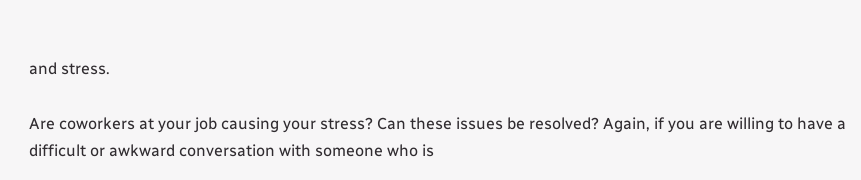and stress.

Are coworkers at your job causing your stress? Can these issues be resolved? Again, if you are willing to have a difficult or awkward conversation with someone who is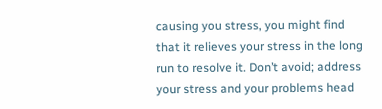causing you stress, you might find that it relieves your stress in the long run to resolve it. Don’t avoid; address your stress and your problems head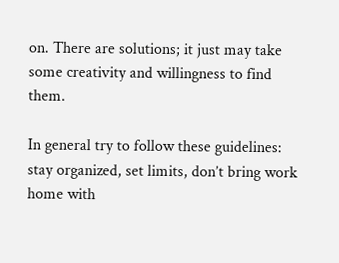on. There are solutions; it just may take some creativity and willingness to find them.

In general try to follow these guidelines: stay organized, set limits, don’t bring work home with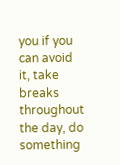you if you can avoid it, take breaks throughout the day, do something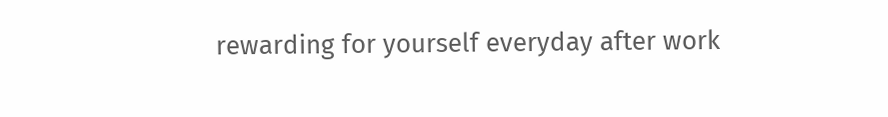rewarding for yourself everyday after work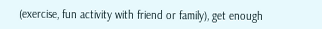(exercise, fun activity with friend or family), get enough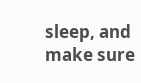sleep, and make sure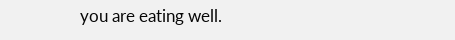you are eating well.